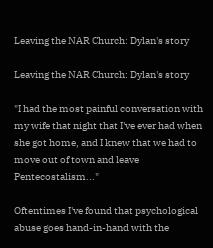Leaving the NAR Church: Dylan's story

Leaving the NAR Church: Dylan's story

"I had the most painful conversation with my wife that night that I've ever had when she got home, and I knew that we had to move out of town and leave Pentecostalism..."

Oftentimes I've found that psychological abuse goes hand-in-hand with the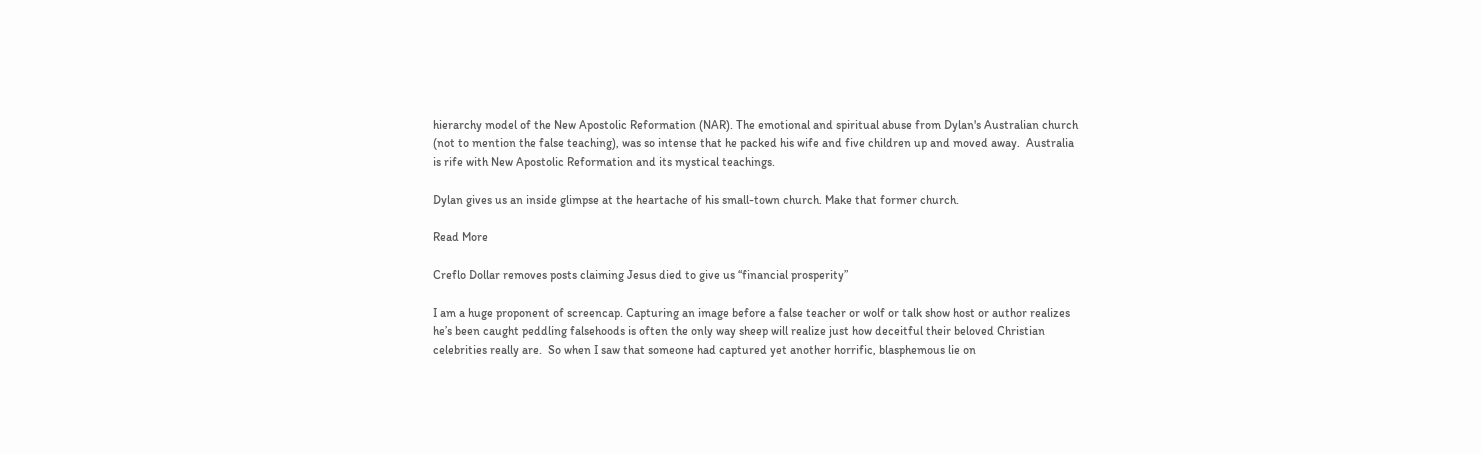hierarchy model of the New Apostolic Reformation (NAR). The emotional and spiritual abuse from Dylan's Australian church (not to mention the false teaching), was so intense that he packed his wife and five children up and moved away.  Australia is rife with New Apostolic Reformation and its mystical teachings.

Dylan gives us an inside glimpse at the heartache of his small-town church. Make that former church.

Read More

Creflo Dollar removes posts claiming Jesus died to give us “financial prosperity”

I am a huge proponent of screencap. Capturing an image before a false teacher or wolf or talk show host or author realizes he’s been caught peddling falsehoods is often the only way sheep will realize just how deceitful their beloved Christian celebrities really are.  So when I saw that someone had captured yet another horrific, blasphemous lie on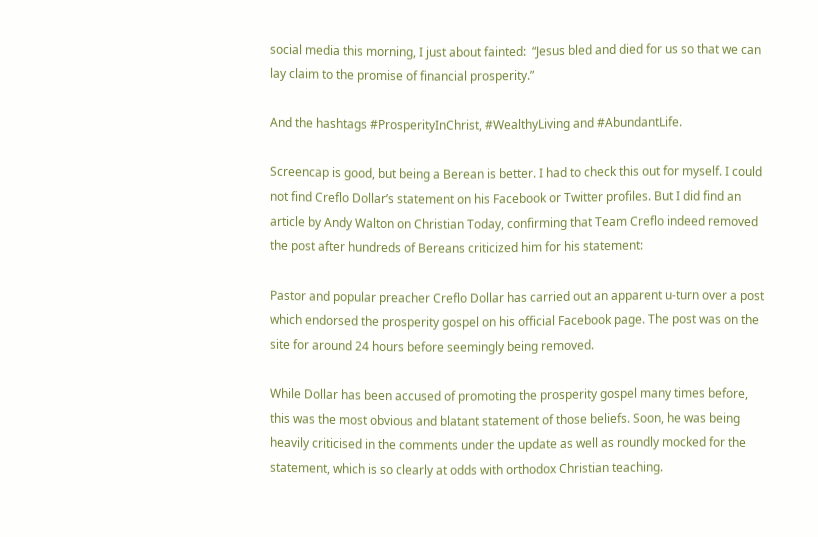social media this morning, I just about fainted:  “Jesus bled and died for us so that we can lay claim to the promise of financial prosperity.”

And the hashtags #ProsperityInChrist, #WealthyLiving and #AbundantLife.

Screencap is good, but being a Berean is better. I had to check this out for myself. I could not find Creflo Dollar’s statement on his Facebook or Twitter profiles. But I did find an article by Andy Walton on Christian Today, confirming that Team Creflo indeed removed the post after hundreds of Bereans criticized him for his statement:

Pastor and popular preacher Creflo Dollar has carried out an apparent u-turn over a post which endorsed the prosperity gospel on his official Facebook page. The post was on the site for around 24 hours before seemingly being removed.

While Dollar has been accused of promoting the prosperity gospel many times before, this was the most obvious and blatant statement of those beliefs. Soon, he was being heavily criticised in the comments under the update as well as roundly mocked for the statement, which is so clearly at odds with orthodox Christian teaching.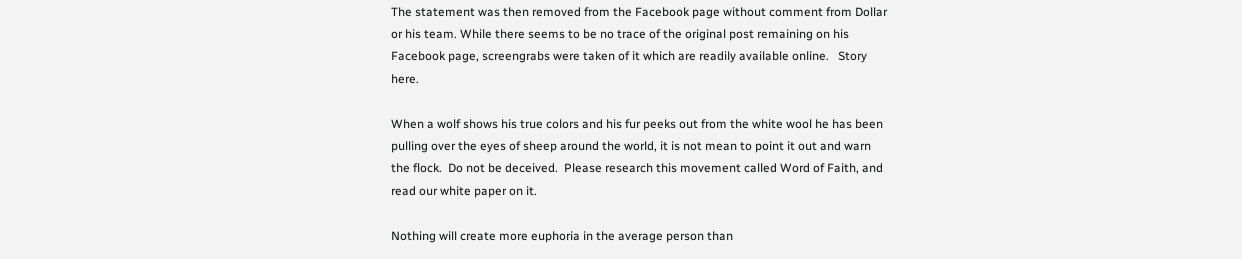The statement was then removed from the Facebook page without comment from Dollar or his team. While there seems to be no trace of the original post remaining on his Facebook page, screengrabs were taken of it which are readily available online.   Story here.

When a wolf shows his true colors and his fur peeks out from the white wool he has been pulling over the eyes of sheep around the world, it is not mean to point it out and warn the flock.  Do not be deceived.  Please research this movement called Word of Faith, and read our white paper on it.

Nothing will create more euphoria in the average person than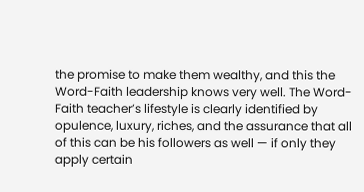the promise to make them wealthy, and this the Word-Faith leadership knows very well. The Word-Faith teacher’s lifestyle is clearly identified by opulence, luxury, riches, and the assurance that all of this can be his followers as well — if only they apply certain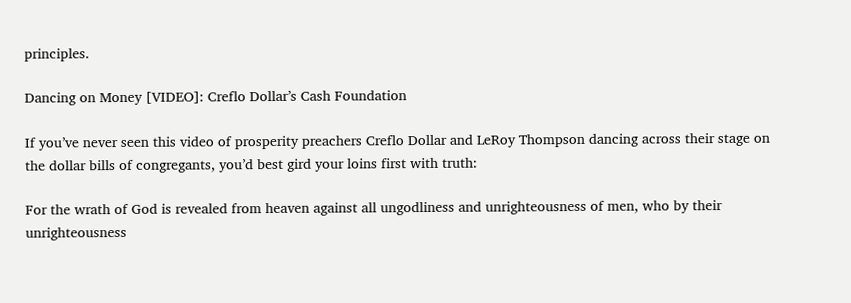principles.

Dancing on Money [VIDEO]: Creflo Dollar’s Cash Foundation

If you’ve never seen this video of prosperity preachers Creflo Dollar and LeRoy Thompson dancing across their stage on the dollar bills of congregants, you’d best gird your loins first with truth:

For the wrath of God is revealed from heaven against all ungodliness and unrighteousness of men, who by their unrighteousness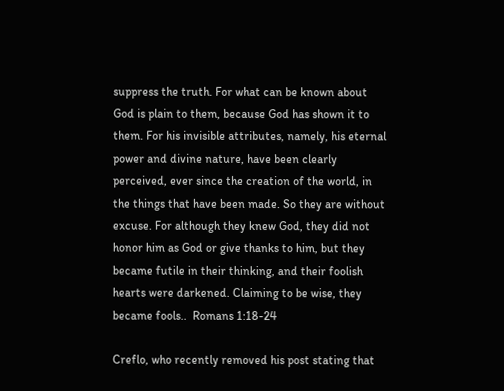suppress the truth. For what can be known about God is plain to them, because God has shown it to them. For his invisible attributes, namely, his eternal power and divine nature, have been clearly perceived, ever since the creation of the world, in the things that have been made. So they are without excuse. For although they knew God, they did not honor him as God or give thanks to him, but they became futile in their thinking, and their foolish hearts were darkened. Claiming to be wise, they became fools..  Romans 1:18-24

Creflo, who recently removed his post stating that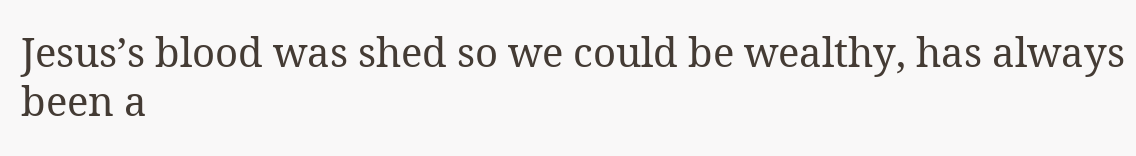Jesus’s blood was shed so we could be wealthy, has always been a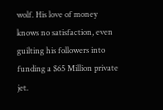wolf. His love of money knows no satisfaction, even guilting his followers into funding a $65 Million private jet.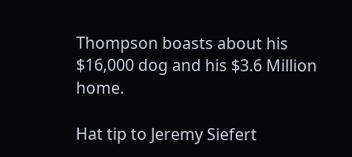Thompson boasts about his $16,000 dog and his $3.6 Million home.

Hat tip to Jeremy Siefert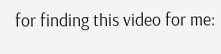for finding this video for me: